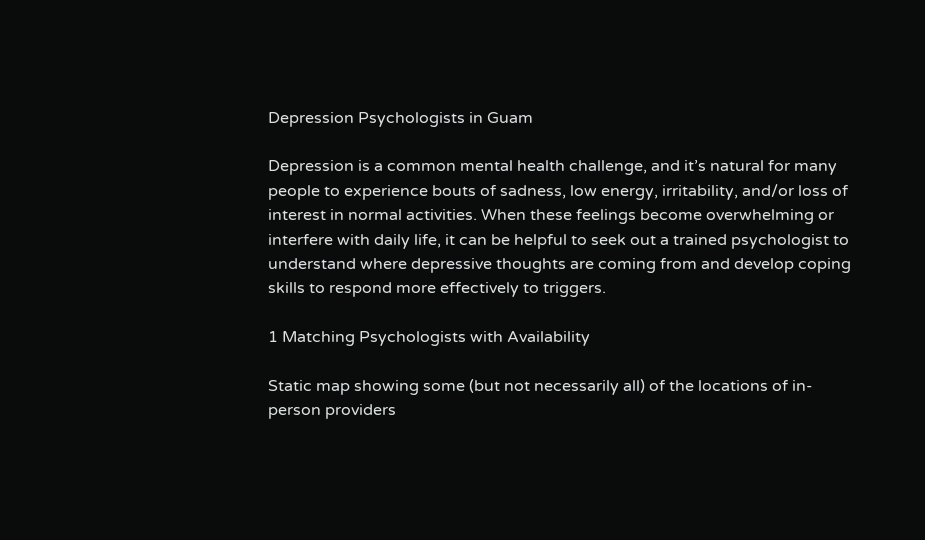Depression Psychologists in Guam

Depression is a common mental health challenge, and it’s natural for many people to experience bouts of sadness, low energy, irritability, and/or loss of interest in normal activities. When these feelings become overwhelming or interfere with daily life, it can be helpful to seek out a trained psychologist to understand where depressive thoughts are coming from and develop coping skills to respond more effectively to triggers.

1 Matching Psychologists with Availability

Static map showing some (but not necessarily all) of the locations of in-person providers